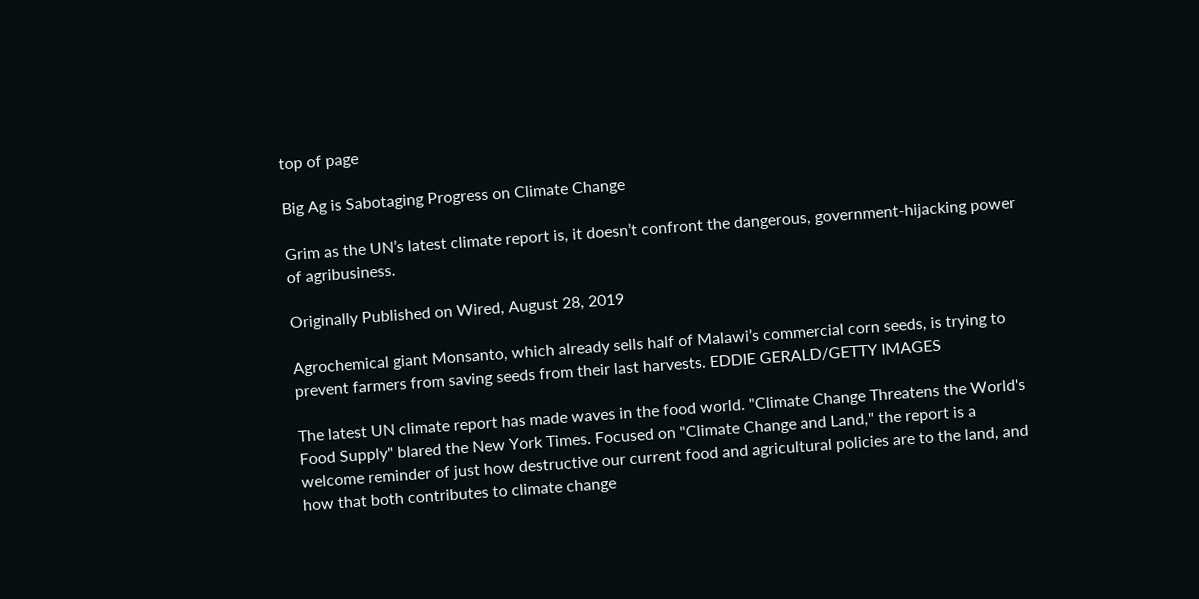top of page

Big Ag is Sabotaging Progress on Climate Change

Grim as the UN’s latest climate report is, it doesn’t confront the dangerous, government-hijacking power of agribusiness.

Originally Published on Wired, August 28, 2019

Agrochemical giant Monsanto, which already sells half of Malawi’s commercial corn seeds, is trying to prevent farmers from saving seeds from their last harvests. EDDIE GERALD/GETTY IMAGES

The latest UN climate report has made waves in the food world. "Climate Change Threatens the World's Food Supply" blared the New York Times. Focused on "Climate Change and Land," the report is a welcome reminder of just how destructive our current food and agricultural policies are to the land, and how that both contributes to climate change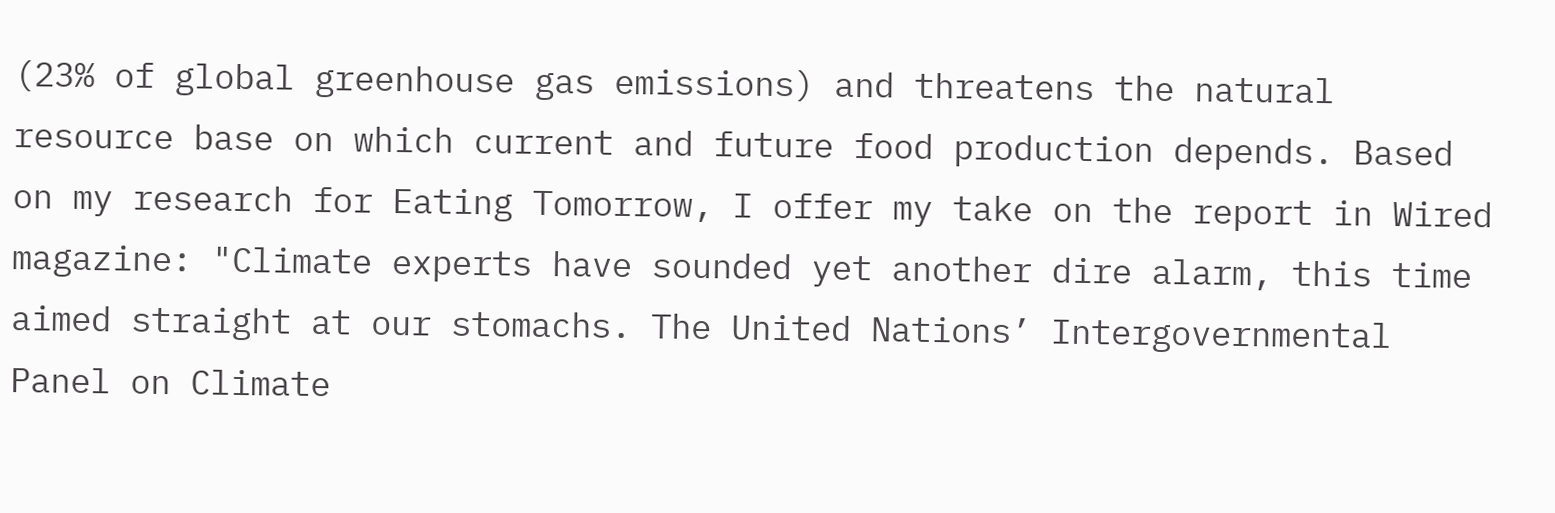(23% of global greenhouse gas emissions) and threatens the natural resource base on which current and future food production depends. Based on my research for Eating Tomorrow, I offer my take on the report in Wired magazine: "Climate experts have sounded yet another dire alarm, this time aimed straight at our stomachs. The United Nations’ Intergovernmental Panel on Climate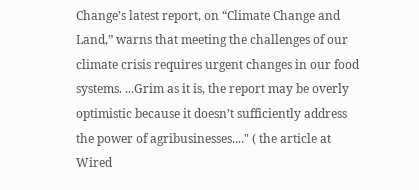Change’s latest report, on “Climate Change and Land,” warns that meeting the challenges of our climate crisis requires urgent changes in our food systems. ...Grim as it is, the report may be overly optimistic because it doesn’t sufficiently address the power of agribusinesses...." ( the article at Wired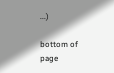...)

bottom of page